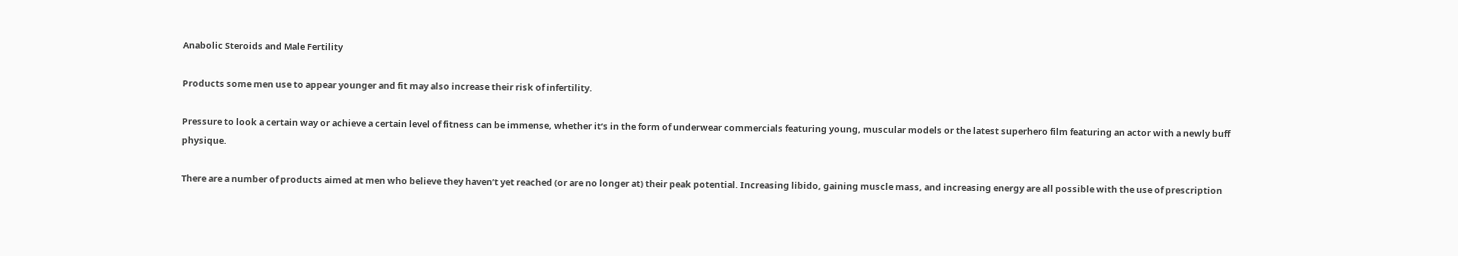Anabolic Steroids and Male Fertility

Products some men use to appear younger and fit may also increase their risk of infertility.

Pressure to look a certain way or achieve a certain level of fitness can be immense, whether it’s in the form of underwear commercials featuring young, muscular models or the latest superhero film featuring an actor with a newly buff physique.

There are a number of products aimed at men who believe they haven’t yet reached (or are no longer at) their peak potential. Increasing libido, gaining muscle mass, and increasing energy are all possible with the use of prescription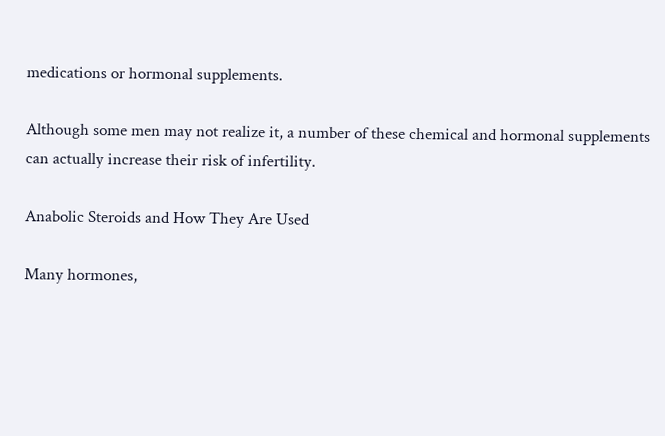medications or hormonal supplements.

Although some men may not realize it, a number of these chemical and hormonal supplements can actually increase their risk of infertility.

Anabolic Steroids and How They Are Used

Many hormones,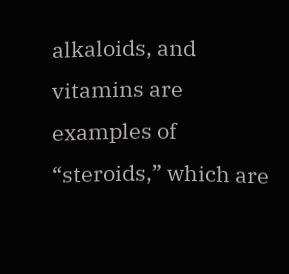alkaloids, and vitamins are examples of “steroids,” which are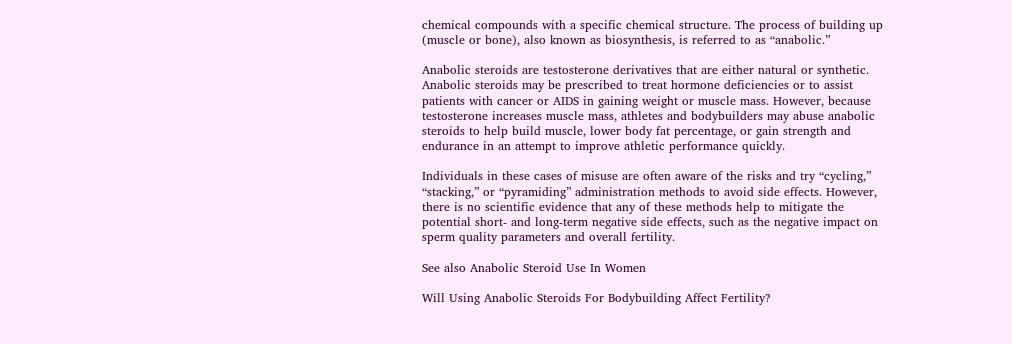chemical compounds with a specific chemical structure. The process of building up (muscle or bone), also known as biosynthesis, is referred to as “anabolic.”

Anabolic steroids are testosterone derivatives that are either natural or synthetic. Anabolic steroids may be prescribed to treat hormone deficiencies or to assist patients with cancer or AIDS in gaining weight or muscle mass. However, because testosterone increases muscle mass, athletes and bodybuilders may abuse anabolic steroids to help build muscle, lower body fat percentage, or gain strength and endurance in an attempt to improve athletic performance quickly.

Individuals in these cases of misuse are often aware of the risks and try “cycling,” “stacking,” or “pyramiding” administration methods to avoid side effects. However, there is no scientific evidence that any of these methods help to mitigate the potential short- and long-term negative side effects, such as the negative impact on sperm quality parameters and overall fertility.

See also Anabolic Steroid Use In Women

Will Using Anabolic Steroids For Bodybuilding Affect Fertility?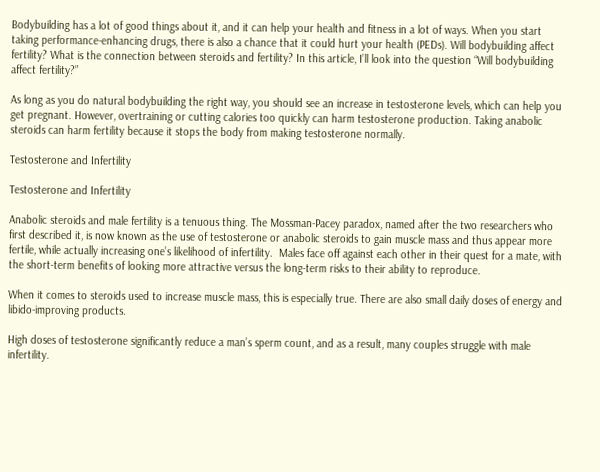Bodybuilding has a lot of good things about it, and it can help your health and fitness in a lot of ways. When you start taking performance-enhancing drugs, there is also a chance that it could hurt your health (PEDs). Will bodybuilding affect fertility? What is the connection between steroids and fertility? In this article, I’ll look into the question “Will bodybuilding affect fertility?”

As long as you do natural bodybuilding the right way, you should see an increase in testosterone levels, which can help you get pregnant. However, overtraining or cutting calories too quickly can harm testosterone production. Taking anabolic steroids can harm fertility because it stops the body from making testosterone normally.

Testosterone and Infertility

Testosterone and Infertility

Anabolic steroids and male fertility is a tenuous thing. The Mossman-Pacey paradox, named after the two researchers who first described it, is now known as the use of testosterone or anabolic steroids to gain muscle mass and thus appear more fertile, while actually increasing one’s likelihood of infertility.  Males face off against each other in their quest for a mate, with the short-term benefits of looking more attractive versus the long-term risks to their ability to reproduce.

When it comes to steroids used to increase muscle mass, this is especially true. There are also small daily doses of energy and libido-improving products.

High doses of testosterone significantly reduce a man’s sperm count, and as a result, many couples struggle with male infertility.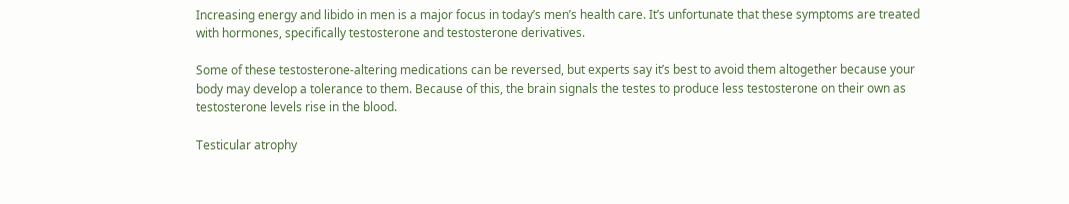Increasing energy and libido in men is a major focus in today’s men’s health care. It’s unfortunate that these symptoms are treated with hormones, specifically testosterone and testosterone derivatives.

Some of these testosterone-altering medications can be reversed, but experts say it’s best to avoid them altogether because your body may develop a tolerance to them. Because of this, the brain signals the testes to produce less testosterone on their own as testosterone levels rise in the blood.

Testicular atrophy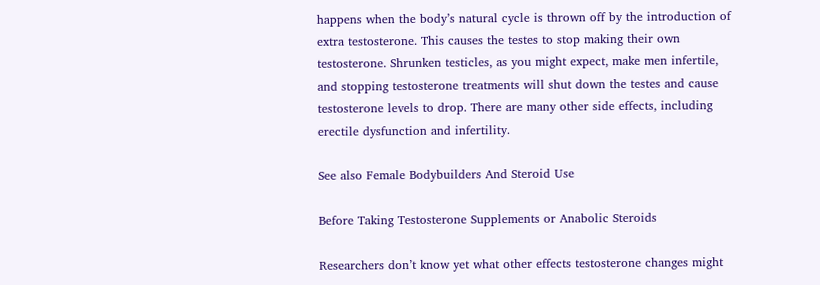happens when the body’s natural cycle is thrown off by the introduction of extra testosterone. This causes the testes to stop making their own testosterone. Shrunken testicles, as you might expect, make men infertile, and stopping testosterone treatments will shut down the testes and cause testosterone levels to drop. There are many other side effects, including erectile dysfunction and infertility.

See also Female Bodybuilders And Steroid Use

Before Taking Testosterone Supplements or Anabolic Steroids

Researchers don’t know yet what other effects testosterone changes might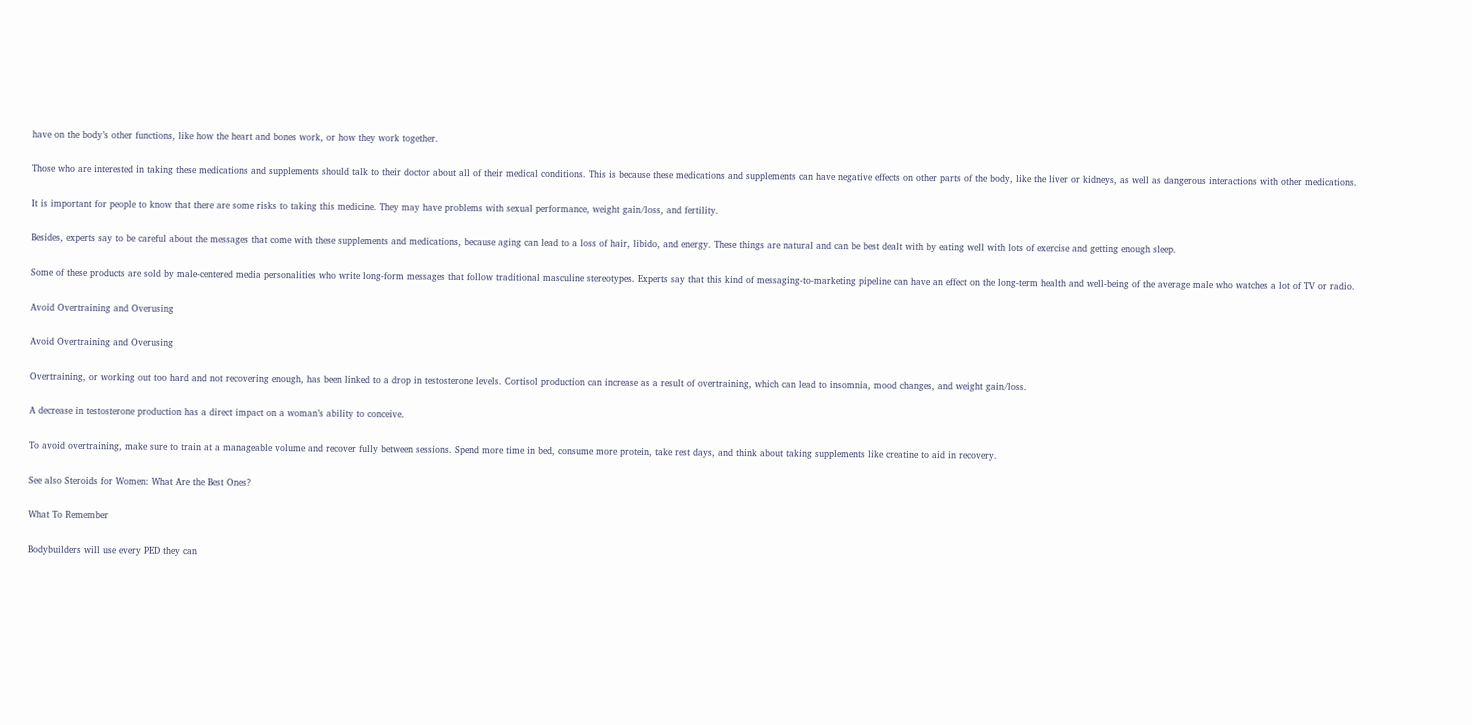have on the body’s other functions, like how the heart and bones work, or how they work together.

Those who are interested in taking these medications and supplements should talk to their doctor about all of their medical conditions. This is because these medications and supplements can have negative effects on other parts of the body, like the liver or kidneys, as well as dangerous interactions with other medications.

It is important for people to know that there are some risks to taking this medicine. They may have problems with sexual performance, weight gain/loss, and fertility.

Besides, experts say to be careful about the messages that come with these supplements and medications, because aging can lead to a loss of hair, libido, and energy. These things are natural and can be best dealt with by eating well with lots of exercise and getting enough sleep.

Some of these products are sold by male-centered media personalities who write long-form messages that follow traditional masculine stereotypes. Experts say that this kind of messaging-to-marketing pipeline can have an effect on the long-term health and well-being of the average male who watches a lot of TV or radio.

Avoid Overtraining and Overusing

Avoid Overtraining and Overusing

Overtraining, or working out too hard and not recovering enough, has been linked to a drop in testosterone levels. Cortisol production can increase as a result of overtraining, which can lead to insomnia, mood changes, and weight gain/loss.

A decrease in testosterone production has a direct impact on a woman’s ability to conceive.

To avoid overtraining, make sure to train at a manageable volume and recover fully between sessions. Spend more time in bed, consume more protein, take rest days, and think about taking supplements like creatine to aid in recovery.

See also Steroids for Women: What Are the Best Ones?

What To Remember

Bodybuilders will use every PED they can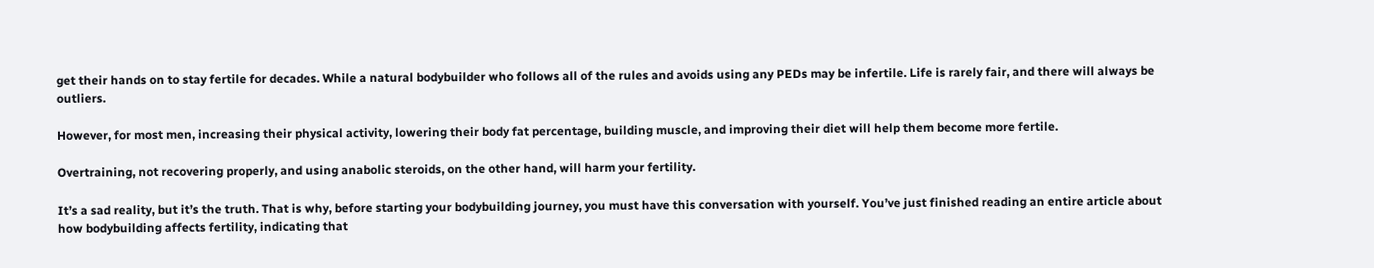get their hands on to stay fertile for decades. While a natural bodybuilder who follows all of the rules and avoids using any PEDs may be infertile. Life is rarely fair, and there will always be outliers.

However, for most men, increasing their physical activity, lowering their body fat percentage, building muscle, and improving their diet will help them become more fertile.

Overtraining, not recovering properly, and using anabolic steroids, on the other hand, will harm your fertility.

It’s a sad reality, but it’s the truth. That is why, before starting your bodybuilding journey, you must have this conversation with yourself. You’ve just finished reading an entire article about how bodybuilding affects fertility, indicating that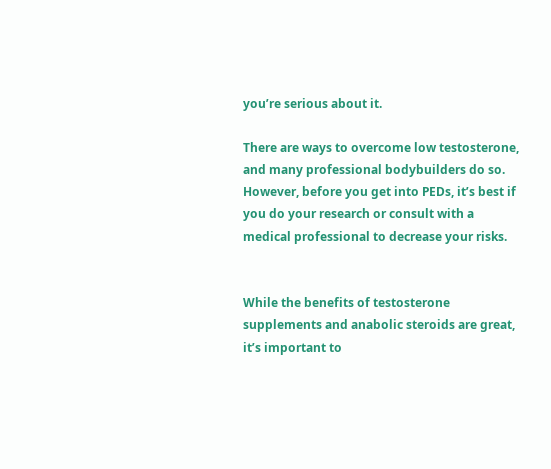you’re serious about it.

There are ways to overcome low testosterone, and many professional bodybuilders do so. However, before you get into PEDs, it’s best if you do your research or consult with a medical professional to decrease your risks.


While the benefits of testosterone supplements and anabolic steroids are great, it’s important to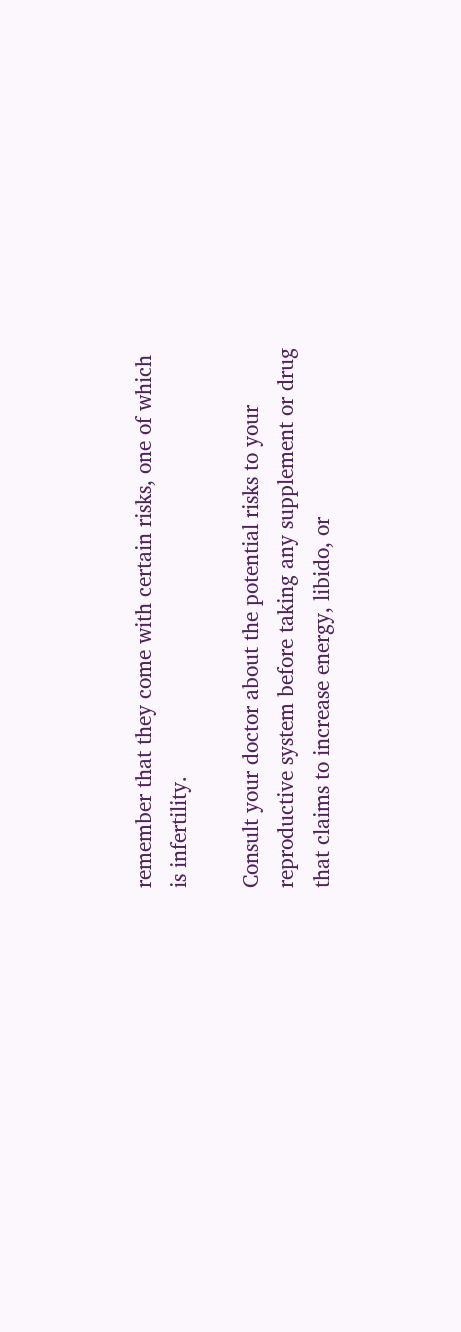remember that they come with certain risks, one of which is infertility.

Consult your doctor about the potential risks to your reproductive system before taking any supplement or drug that claims to increase energy, libido, or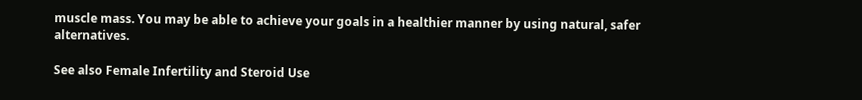muscle mass. You may be able to achieve your goals in a healthier manner by using natural, safer alternatives.

See also Female Infertility and Steroid Use